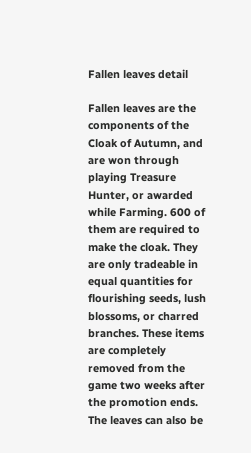Fallen leaves detail

Fallen leaves are the components of the Cloak of Autumn, and are won through playing Treasure Hunter, or awarded while Farming. 600 of them are required to make the cloak. They are only tradeable in equal quantities for flourishing seeds, lush blossoms, or charred branches. These items are completely removed from the game two weeks after the promotion ends. The leaves can also be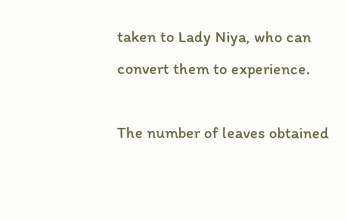taken to Lady Niya, who can convert them to experience.

The number of leaves obtained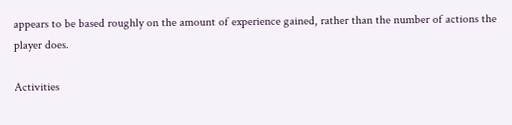appears to be based roughly on the amount of experience gained, rather than the number of actions the player does.

Activities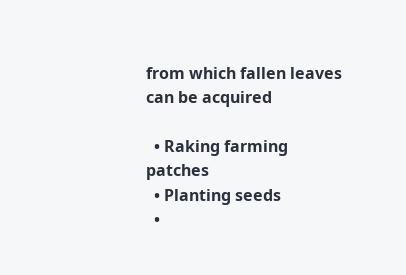from which fallen leaves can be acquired

  • Raking farming patches
  • Planting seeds
  •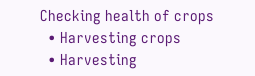Checking health of crops
  • Harvesting crops
  • Harvesting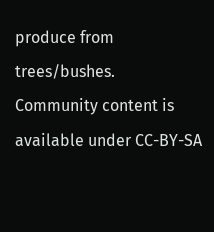produce from trees/bushes.
Community content is available under CC-BY-SA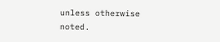unless otherwise noted.